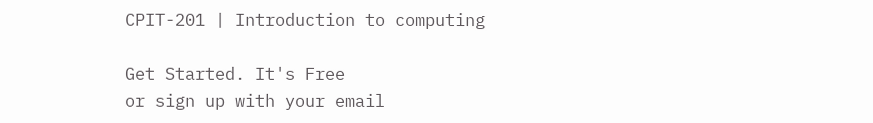CPIT-201 | Introduction to computing

Get Started. It's Free
or sign up with your email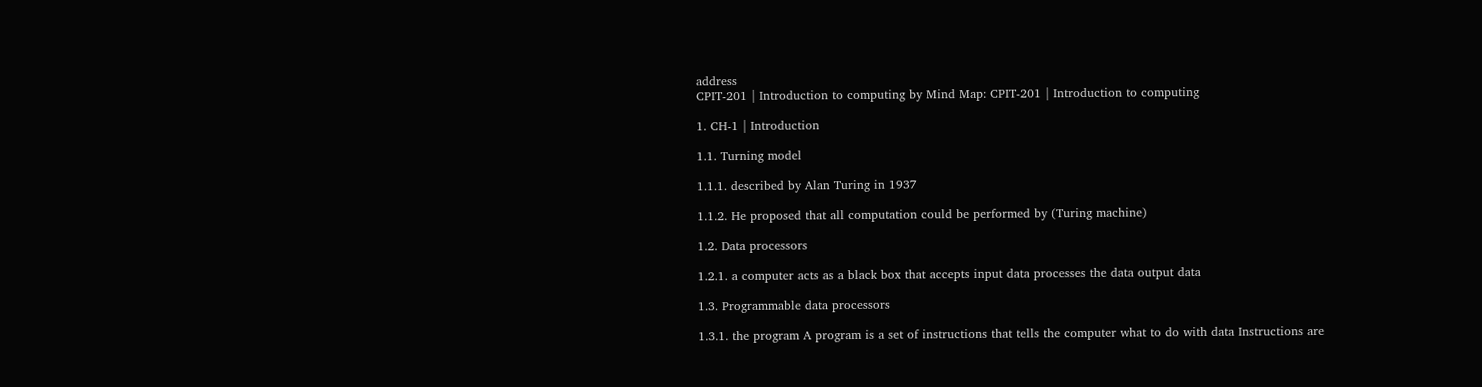address
CPIT-201 | Introduction to computing by Mind Map: CPIT-201 | Introduction to computing

1. CH-1 | Introduction

1.1. Turning model

1.1.1. described by Alan Turing in 1937

1.1.2. He proposed that all computation could be performed by (Turing machine)

1.2. Data processors

1.2.1. a computer acts as a black box that accepts input data processes the data output data

1.3. Programmable data processors

1.3.1. the program A program is a set of instructions that tells the computer what to do with data Instructions are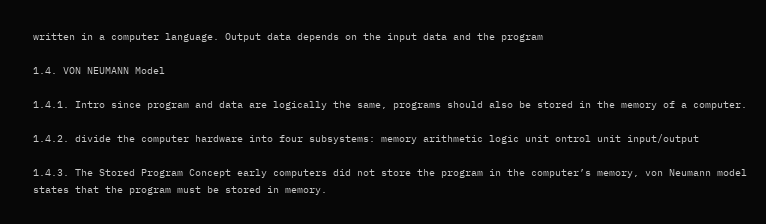written in a computer language. Output data depends on the input data and the program

1.4. VON NEUMANN Model

1.4.1. Intro since program and data are logically the same, programs should also be stored in the memory of a computer.

1.4.2. divide the computer hardware into four subsystems: memory arithmetic logic unit ontrol unit input/output

1.4.3. The Stored Program Concept early computers did not store the program in the computer’s memory, von Neumann model states that the program must be stored in memory.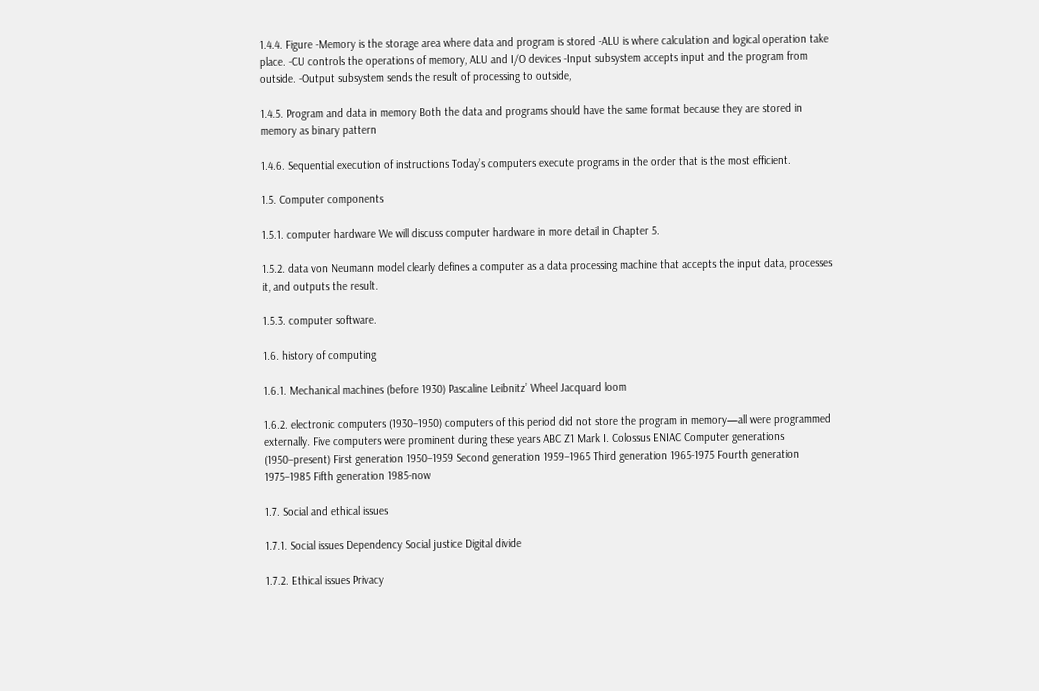1.4.4. Figure -Memory is the storage area where data and program is stored -ALU is where calculation and logical operation take place. -CU controls the operations of memory, ALU and I/O devices -Input subsystem accepts input and the program from outside. -Output subsystem sends the result of processing to outside,

1.4.5. Program and data in memory Both the data and programs should have the same format because they are stored in memory as binary pattern

1.4.6. Sequential execution of instructions Today’s computers execute programs in the order that is the most efficient.

1.5. Computer components

1.5.1. computer hardware We will discuss computer hardware in more detail in Chapter 5.

1.5.2. data von Neumann model clearly defines a computer as a data processing machine that accepts the input data, processes it, and outputs the result.

1.5.3. computer software.

1.6. history of computing

1.6.1. Mechanical machines (before 1930) Pascaline Leibnitz’ Wheel Jacquard loom

1.6.2. electronic computers (1930–1950) computers of this period did not store the program in memory—all were programmed externally. Five computers were prominent during these years ABC Z1 Mark I. Colossus ENIAC Computer generations (1950–present) First generation 1950–1959 Second generation 1959–1965 Third generation 1965-1975 Fourth generation 1975–1985 Fifth generation 1985-now

1.7. Social and ethical issues

1.7.1. Social issues Dependency Social justice Digital divide

1.7.2. Ethical issues Privacy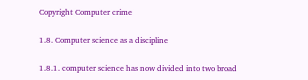Copyright Computer crime

1.8. Computer science as a discipline

1.8.1. computer science has now divided into two broad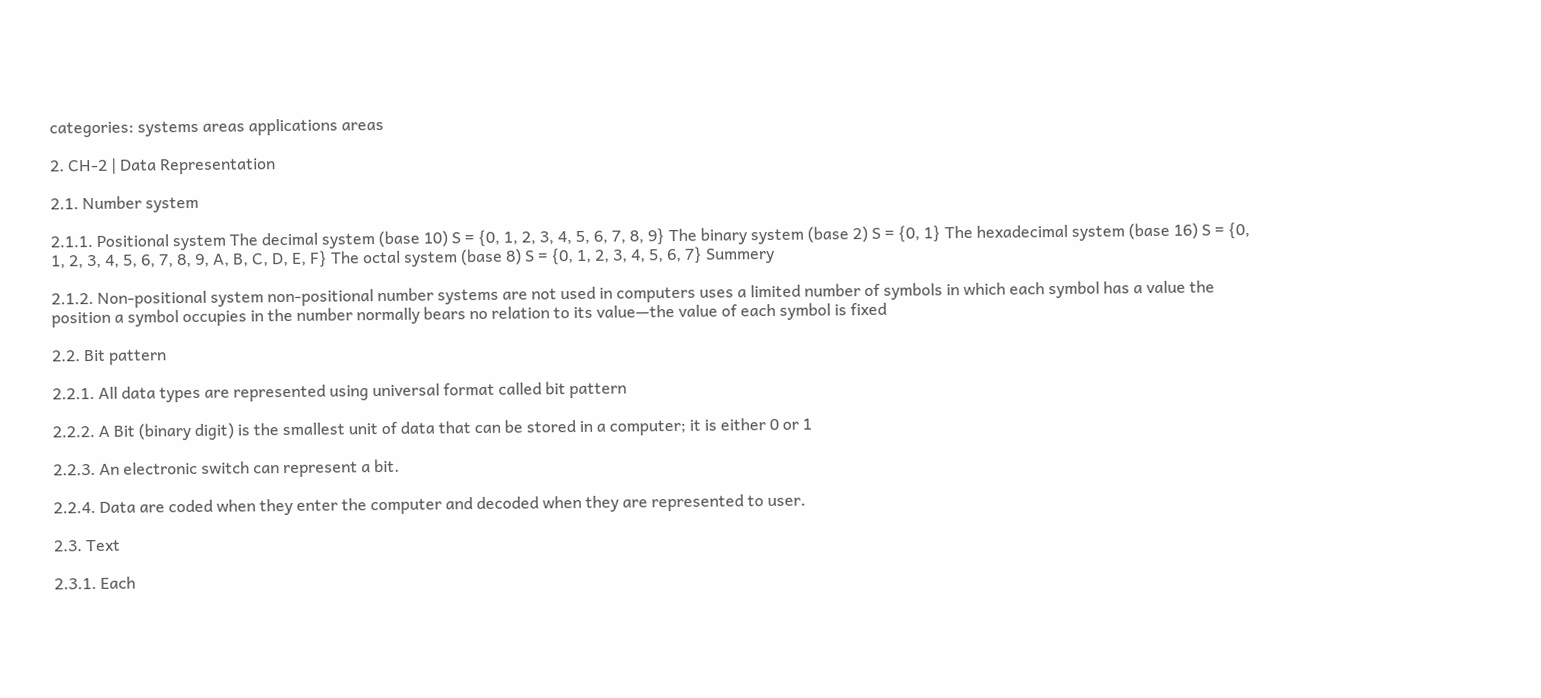categories: systems areas applications areas

2. CH-2 | Data Representation

2.1. Number system

2.1.1. Positional system The decimal system (base 10) S = {0, 1, 2, 3, 4, 5, 6, 7, 8, 9} The binary system (base 2) S = {0, 1} The hexadecimal system (base 16) S = {0, 1, 2, 3, 4, 5, 6, 7, 8, 9, A, B, C, D, E, F} The octal system (base 8) S = {0, 1, 2, 3, 4, 5, 6, 7} Summery

2.1.2. Non-positional system non-positional number systems are not used in computers uses a limited number of symbols in which each symbol has a value the position a symbol occupies in the number normally bears no relation to its value—the value of each symbol is fixed

2.2. Bit pattern

2.2.1. All data types are represented using universal format called bit pattern

2.2.2. A Bit (binary digit) is the smallest unit of data that can be stored in a computer; it is either 0 or 1

2.2.3. An electronic switch can represent a bit.

2.2.4. Data are coded when they enter the computer and decoded when they are represented to user.

2.3. Text

2.3.1. Each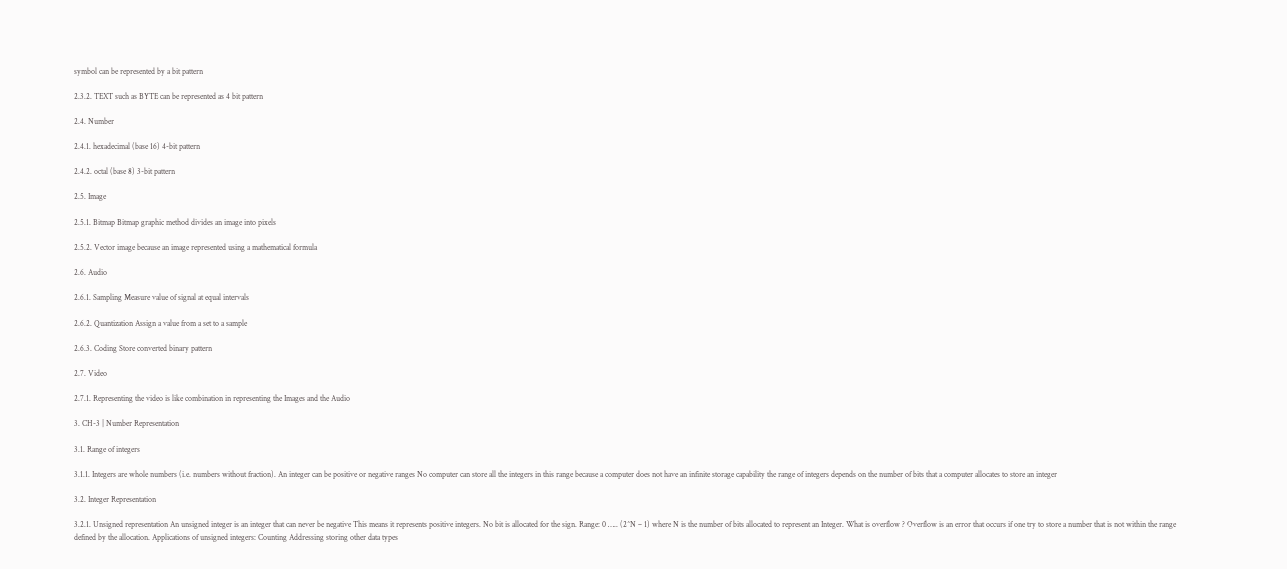symbol can be represented by a bit pattern

2.3.2. TEXT such as BYTE can be represented as 4 bit pattern

2.4. Number

2.4.1. hexadecimal (base 16) 4-bit pattern

2.4.2. octal (base 8) 3-bit pattern

2.5. Image

2.5.1. Bitmap Bitmap graphic method divides an image into pixels

2.5.2. Vector image because an image represented using a mathematical formula

2.6. Audio

2.6.1. Sampling Measure value of signal at equal intervals

2.6.2. Quantization Assign a value from a set to a sample

2.6.3. Coding Store converted binary pattern

2.7. Video

2.7.1. Representing the video is like combination in representing the Images and the Audio

3. CH-3 | Number Representation

3.1. Range of integers

3.1.1. Integers are whole numbers (i.e. numbers without fraction). An integer can be positive or negative ranges No computer can store all the integers in this range because a computer does not have an infinite storage capability the range of integers depends on the number of bits that a computer allocates to store an integer

3.2. Integer Representation

3.2.1. Unsigned representation An unsigned integer is an integer that can never be negative This means it represents positive integers. No bit is allocated for the sign. Range: 0 ….. (2^N – 1) where N is the number of bits allocated to represent an Integer. What is overflow ? Overflow is an error that occurs if one try to store a number that is not within the range defined by the allocation. Applications of unsigned integers: Counting Addressing storing other data types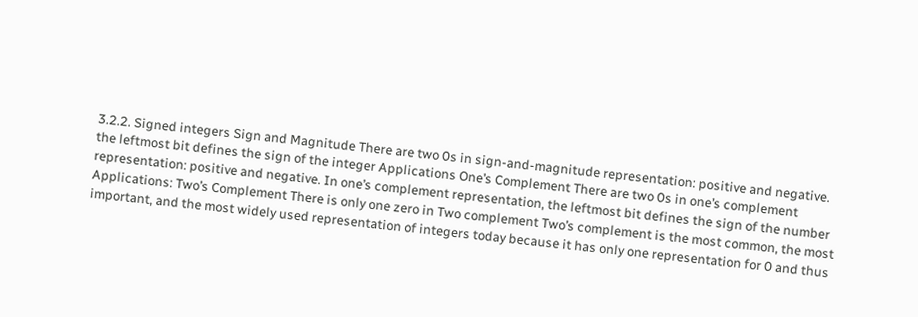3.2.2. Signed integers Sign and Magnitude There are two 0s in sign-and-magnitude representation: positive and negative. the leftmost bit defines the sign of the integer Applications One’s Complement There are two 0s in one’s complement representation: positive and negative. In one’s complement representation, the leftmost bit defines the sign of the number Applications: Two’s Complement There is only one zero in Two complement Two’s complement is the most common, the most important, and the most widely used representation of integers today because it has only one representation for 0 and thus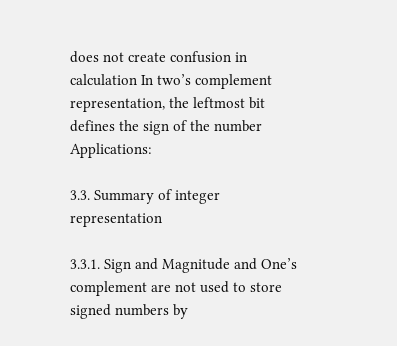does not create confusion in calculation In two’s complement representation, the leftmost bit defines the sign of the number Applications:

3.3. Summary of integer representation

3.3.1. Sign and Magnitude and One’s complement are not used to store signed numbers by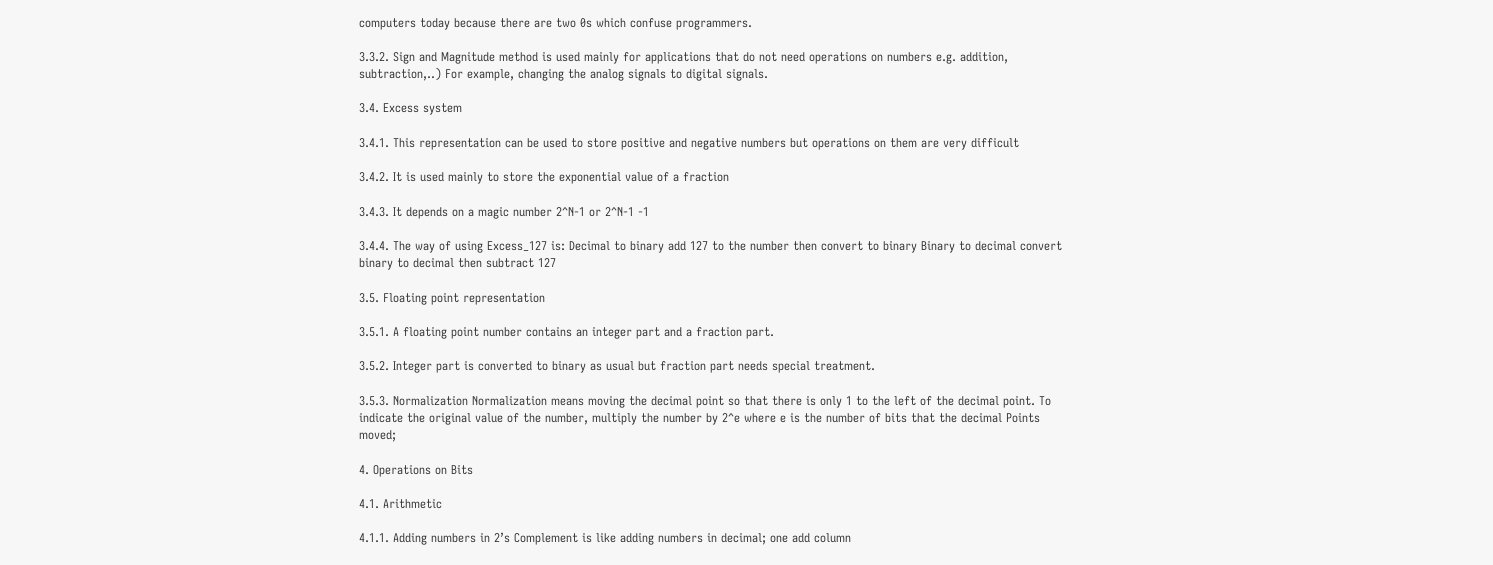computers today because there are two 0s which confuse programmers.

3.3.2. Sign and Magnitude method is used mainly for applications that do not need operations on numbers e.g. addition, subtraction,..) For example, changing the analog signals to digital signals.

3.4. Excess system

3.4.1. This representation can be used to store positive and negative numbers but operations on them are very difficult

3.4.2. It is used mainly to store the exponential value of a fraction

3.4.3. It depends on a magic number 2^N-1 or 2^N-1 -1

3.4.4. The way of using Excess_127 is: Decimal to binary add 127 to the number then convert to binary Binary to decimal convert binary to decimal then subtract 127

3.5. Floating point representation

3.5.1. A floating point number contains an integer part and a fraction part.

3.5.2. Integer part is converted to binary as usual but fraction part needs special treatment.

3.5.3. Normalization Normalization means moving the decimal point so that there is only 1 to the left of the decimal point. To indicate the original value of the number, multiply the number by 2^e where e is the number of bits that the decimal Points moved;

4. Operations on Bits

4.1. Arithmetic

4.1.1. Adding numbers in 2’s Complement is like adding numbers in decimal; one add column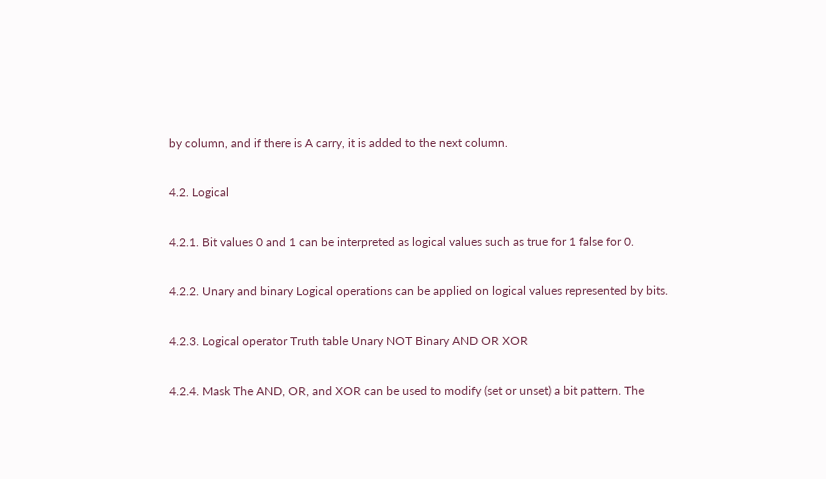by column, and if there is A carry, it is added to the next column.

4.2. Logical

4.2.1. Bit values 0 and 1 can be interpreted as logical values such as true for 1 false for 0.

4.2.2. Unary and binary Logical operations can be applied on logical values represented by bits.

4.2.3. Logical operator Truth table Unary NOT Binary AND OR XOR

4.2.4. Mask The AND, OR, and XOR can be used to modify (set or unset) a bit pattern. The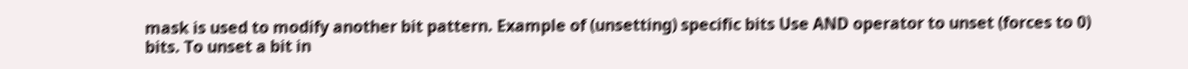mask is used to modify another bit pattern. Example of (unsetting) specific bits Use AND operator to unset (forces to 0) bits. To unset a bit in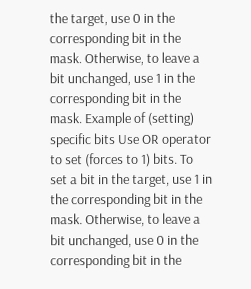the target, use 0 in the corresponding bit in the mask. Otherwise, to leave a bit unchanged, use 1 in the corresponding bit in the mask. Example of (setting) specific bits Use OR operator to set (forces to 1) bits. To set a bit in the target, use 1 in the corresponding bit in the mask. Otherwise, to leave a bit unchanged, use 0 in the corresponding bit in the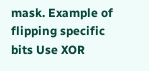mask. Example of flipping specific bits Use XOR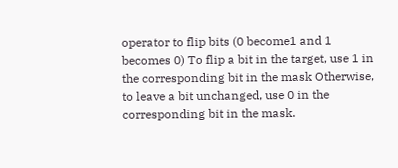operator to flip bits (0 become1 and 1 becomes 0) To flip a bit in the target, use 1 in the corresponding bit in the mask Otherwise, to leave a bit unchanged, use 0 in the corresponding bit in the mask.